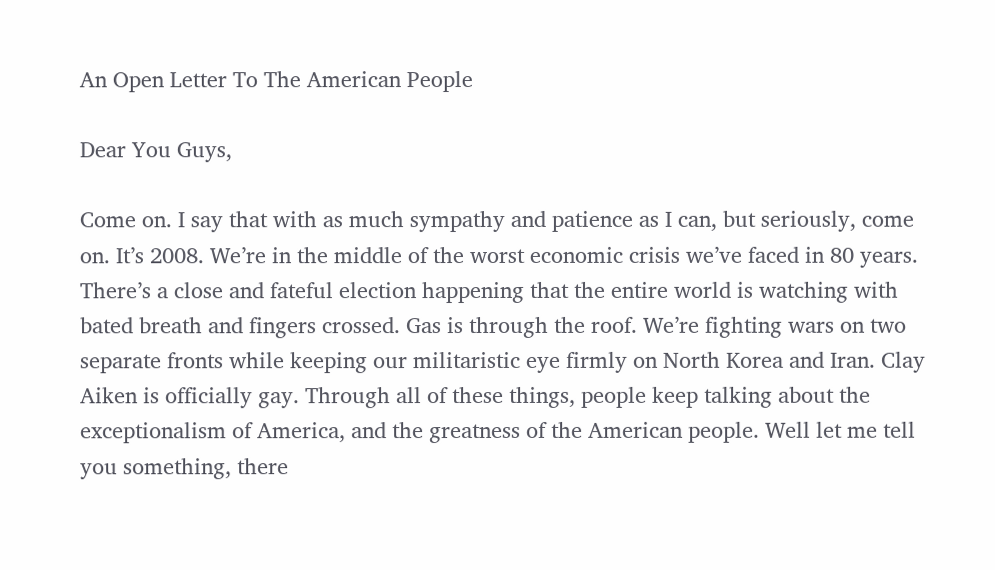An Open Letter To The American People

Dear You Guys,

Come on. I say that with as much sympathy and patience as I can, but seriously, come on. It’s 2008. We’re in the middle of the worst economic crisis we’ve faced in 80 years. There’s a close and fateful election happening that the entire world is watching with bated breath and fingers crossed. Gas is through the roof. We’re fighting wars on two separate fronts while keeping our militaristic eye firmly on North Korea and Iran. Clay Aiken is officially gay. Through all of these things, people keep talking about the exceptionalism of America, and the greatness of the American people. Well let me tell you something, there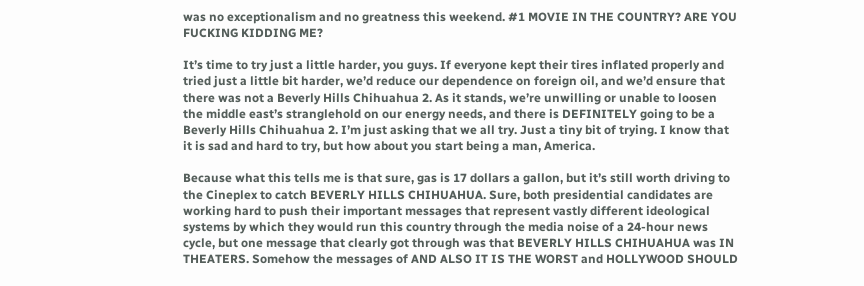was no exceptionalism and no greatness this weekend. #1 MOVIE IN THE COUNTRY? ARE YOU FUCKING KIDDING ME?

It’s time to try just a little harder, you guys. If everyone kept their tires inflated properly and tried just a little bit harder, we’d reduce our dependence on foreign oil, and we’d ensure that there was not a Beverly Hills Chihuahua 2. As it stands, we’re unwilling or unable to loosen the middle east’s stranglehold on our energy needs, and there is DEFINITELY going to be a Beverly Hills Chihuahua 2. I’m just asking that we all try. Just a tiny bit of trying. I know that it is sad and hard to try, but how about you start being a man, America.

Because what this tells me is that sure, gas is 17 dollars a gallon, but it’s still worth driving to the Cineplex to catch BEVERLY HILLS CHIHUAHUA. Sure, both presidential candidates are working hard to push their important messages that represent vastly different ideological systems by which they would run this country through the media noise of a 24-hour news cycle, but one message that clearly got through was that BEVERLY HILLS CHIHUAHUA was IN THEATERS. Somehow the messages of AND ALSO IT IS THE WORST and HOLLYWOOD SHOULD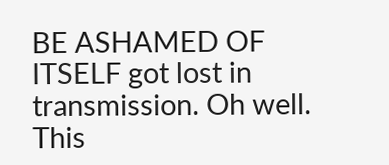BE ASHAMED OF ITSELF got lost in transmission. Oh well. This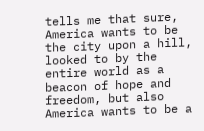tells me that sure, America wants to be the city upon a hill, looked to by the entire world as a beacon of hope and freedom, but also America wants to be a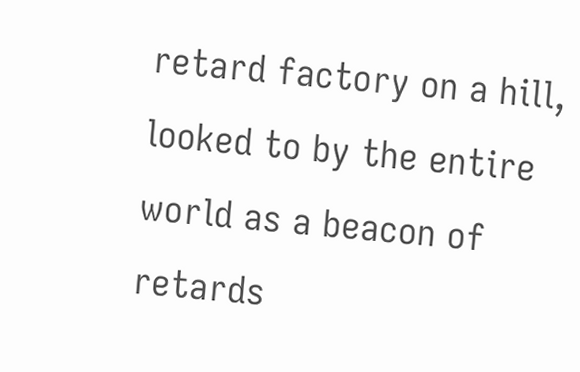retard factory on a hill, looked to by the entire world as a beacon of retards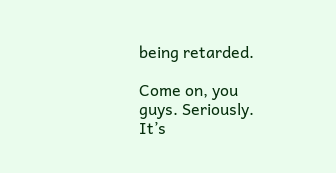being retarded.

Come on, you guys. Seriously. It’s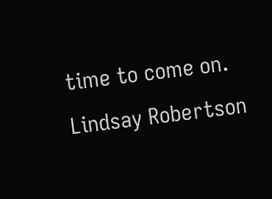time to come on.
Lindsay Robertson